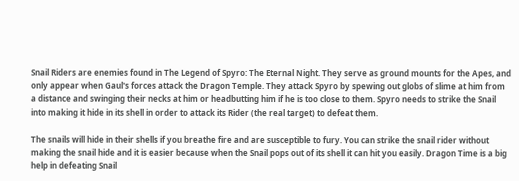Snail Riders are enemies found in The Legend of Spyro: The Eternal Night. They serve as ground mounts for the Apes, and only appear when Gaul's forces attack the Dragon Temple. They attack Spyro by spewing out globs of slime at him from a distance and swinging their necks at him or headbutting him if he is too close to them. Spyro needs to strike the Snail into making it hide in its shell in order to attack its Rider (the real target) to defeat them.

The snails will hide in their shells if you breathe fire and are susceptible to fury. You can strike the snail rider without making the snail hide and it is easier because when the Snail pops out of its shell it can hit you easily. Dragon Time is a big help in defeating Snail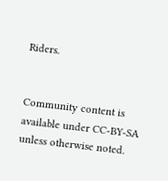Riders.


Community content is available under CC-BY-SA unless otherwise noted.